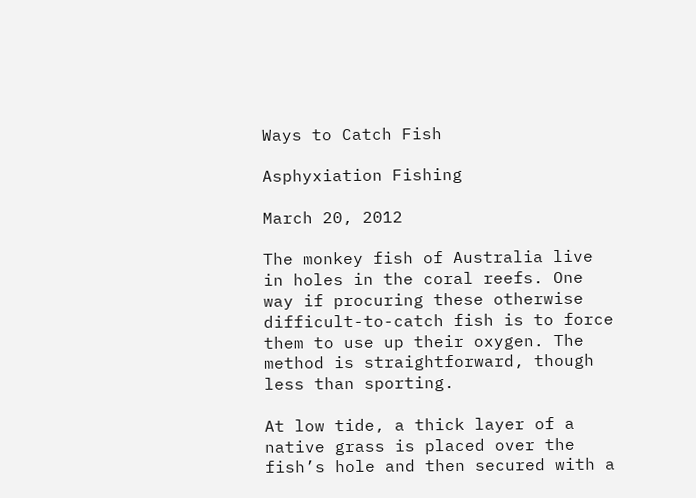Ways to Catch Fish

Asphyxiation Fishing

March 20, 2012

The monkey fish of Australia live in holes in the coral reefs. One way if procuring these otherwise difficult-to-catch fish is to force them to use up their oxygen. The method is straightforward, though less than sporting.

At low tide, a thick layer of a native grass is placed over the fish’s hole and then secured with a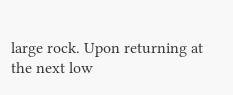large rock. Upon returning at the next low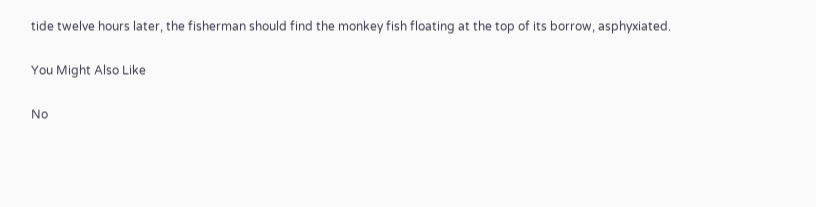tide twelve hours later, the fisherman should find the monkey fish floating at the top of its borrow, asphyxiated.

You Might Also Like

No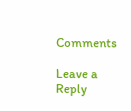Comments

Leave a Reply